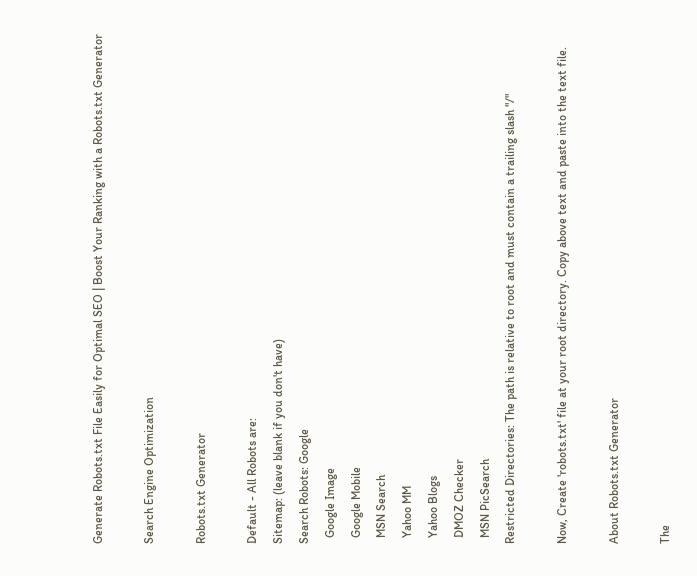Generate Robots.txt File Easily for Optimal SEO | Boost Your Ranking with a Robots.txt Generator

Search Engine Optimization

Robots.txt Generator

Default - All Robots are:
Sitemap: (leave blank if you don't have)
Search Robots: Google
  Google Image
  Google Mobile
  MSN Search
  Yahoo MM
  Yahoo Blogs
  DMOZ Checker
  MSN PicSearch
Restricted Directories: The path is relative to root and must contain a trailing slash "/"

Now, Create 'robots.txt' file at your root directory. Copy above text and paste into the text file.

About Robots.txt Generator

The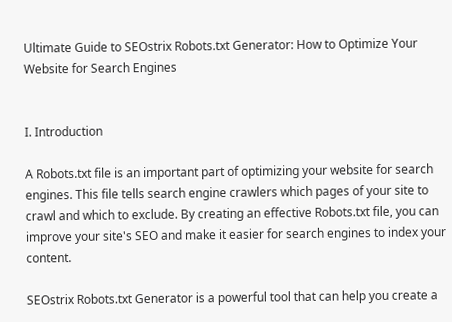Ultimate Guide to SEOstrix Robots.txt Generator: How to Optimize Your Website for Search Engines


I. Introduction

A Robots.txt file is an important part of optimizing your website for search engines. This file tells search engine crawlers which pages of your site to crawl and which to exclude. By creating an effective Robots.txt file, you can improve your site's SEO and make it easier for search engines to index your content.

SEOstrix Robots.txt Generator is a powerful tool that can help you create a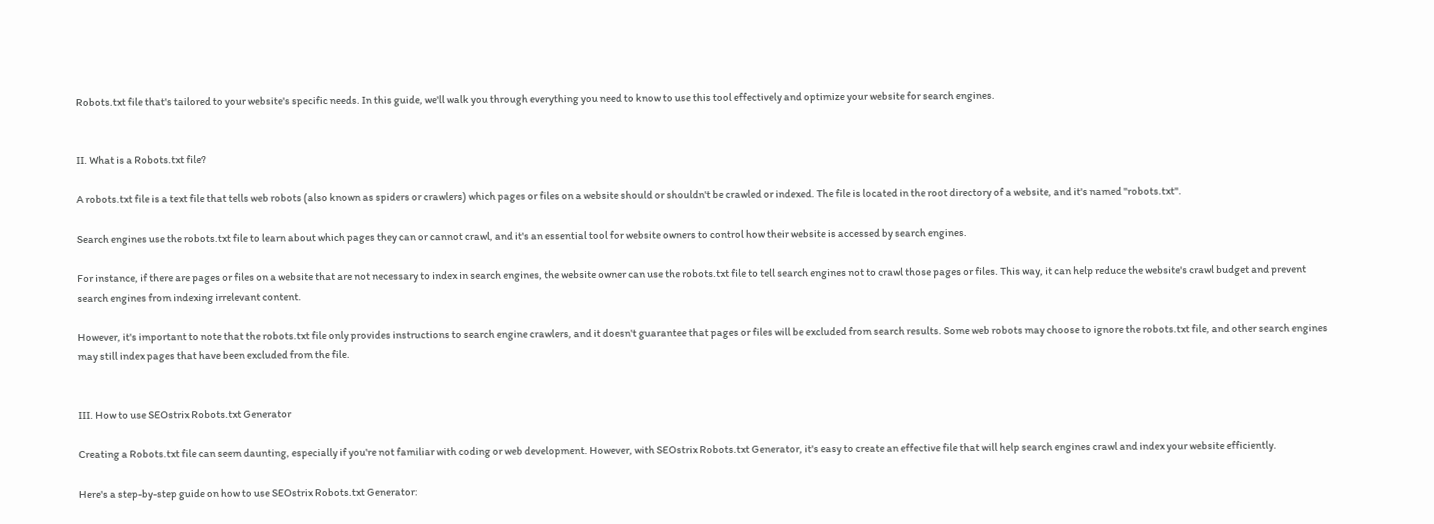Robots.txt file that's tailored to your website's specific needs. In this guide, we'll walk you through everything you need to know to use this tool effectively and optimize your website for search engines.


II. What is a Robots.txt file?

A robots.txt file is a text file that tells web robots (also known as spiders or crawlers) which pages or files on a website should or shouldn't be crawled or indexed. The file is located in the root directory of a website, and it's named "robots.txt".

Search engines use the robots.txt file to learn about which pages they can or cannot crawl, and it's an essential tool for website owners to control how their website is accessed by search engines.

For instance, if there are pages or files on a website that are not necessary to index in search engines, the website owner can use the robots.txt file to tell search engines not to crawl those pages or files. This way, it can help reduce the website's crawl budget and prevent search engines from indexing irrelevant content.

However, it's important to note that the robots.txt file only provides instructions to search engine crawlers, and it doesn't guarantee that pages or files will be excluded from search results. Some web robots may choose to ignore the robots.txt file, and other search engines may still index pages that have been excluded from the file.


III. How to use SEOstrix Robots.txt Generator

Creating a Robots.txt file can seem daunting, especially if you're not familiar with coding or web development. However, with SEOstrix Robots.txt Generator, it's easy to create an effective file that will help search engines crawl and index your website efficiently.

Here's a step-by-step guide on how to use SEOstrix Robots.txt Generator: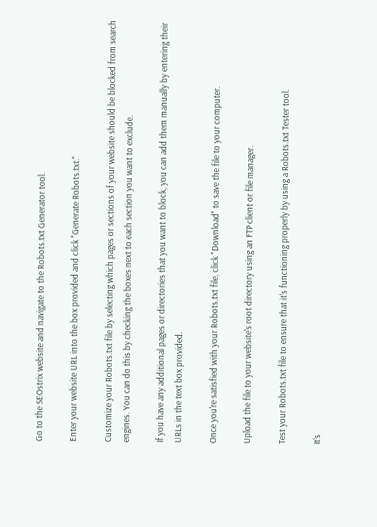Go to the SEOstrix website and navigate to the Robots.txt Generator tool.

Enter your website URL into the box provided and click "Generate Robots.txt."

Customize your Robots.txt file by selecting which pages or sections of your website should be blocked from search engines. You can do this by checking the boxes next to each section you want to exclude.

If you have any additional pages or directories that you want to block, you can add them manually by entering their URLs in the text box provided.

Once you're satisfied with your Robots.txt file, click "Download" to save the file to your computer.

Upload the file to your website's root directory using an FTP client or file manager.

Test your Robots.txt file to ensure that it's functioning properly by using a Robots.txt Tester tool.

It's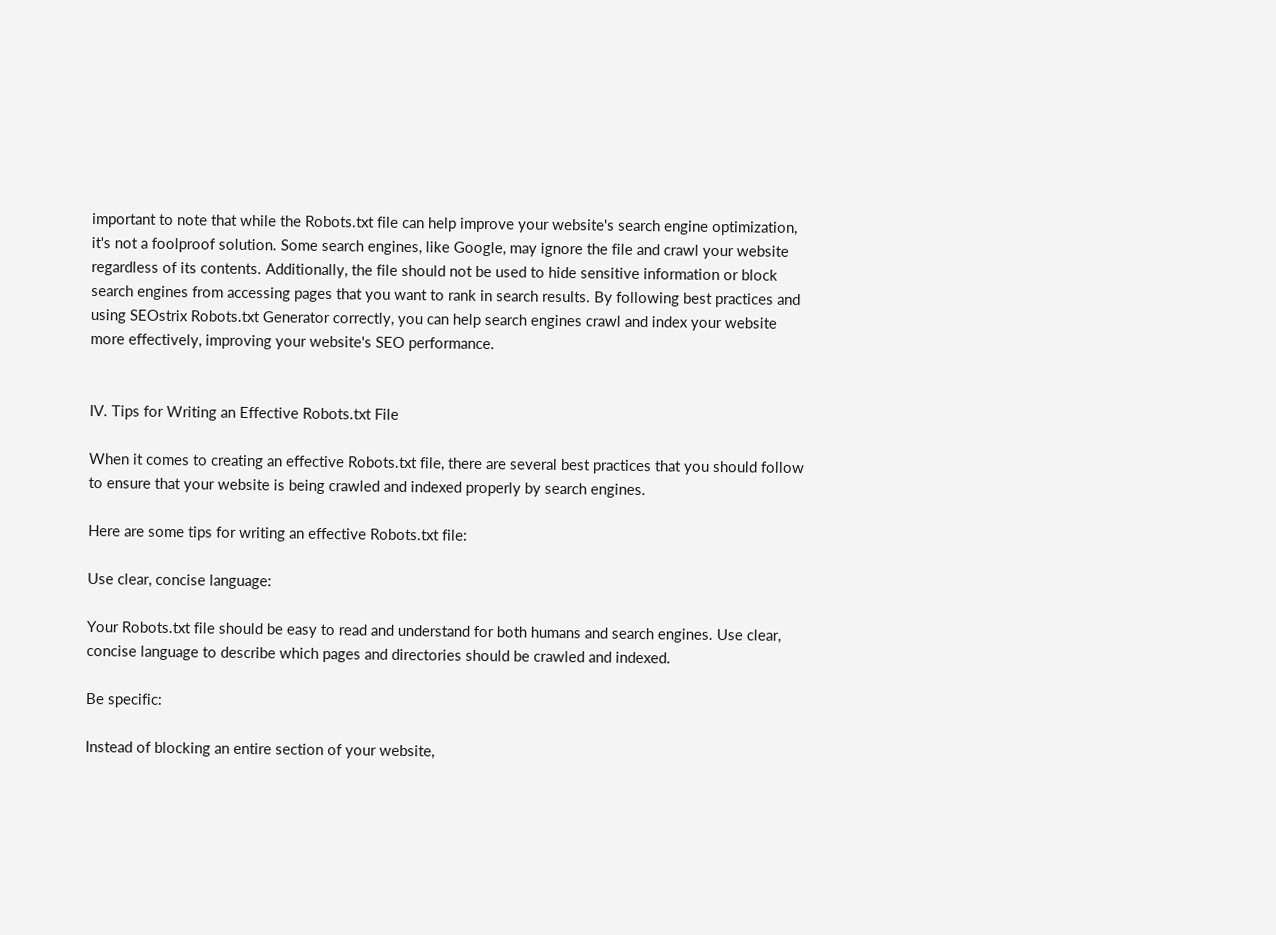important to note that while the Robots.txt file can help improve your website's search engine optimization, it's not a foolproof solution. Some search engines, like Google, may ignore the file and crawl your website regardless of its contents. Additionally, the file should not be used to hide sensitive information or block search engines from accessing pages that you want to rank in search results. By following best practices and using SEOstrix Robots.txt Generator correctly, you can help search engines crawl and index your website more effectively, improving your website's SEO performance.


IV. Tips for Writing an Effective Robots.txt File

When it comes to creating an effective Robots.txt file, there are several best practices that you should follow to ensure that your website is being crawled and indexed properly by search engines.

Here are some tips for writing an effective Robots.txt file:

Use clear, concise language:

Your Robots.txt file should be easy to read and understand for both humans and search engines. Use clear, concise language to describe which pages and directories should be crawled and indexed.

Be specific:

Instead of blocking an entire section of your website,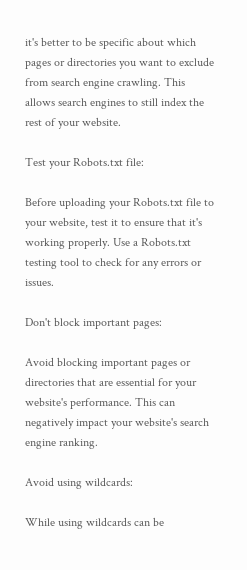it's better to be specific about which pages or directories you want to exclude from search engine crawling. This allows search engines to still index the rest of your website.

Test your Robots.txt file:

Before uploading your Robots.txt file to your website, test it to ensure that it's working properly. Use a Robots.txt testing tool to check for any errors or issues.

Don't block important pages:

Avoid blocking important pages or directories that are essential for your website's performance. This can negatively impact your website's search engine ranking.

Avoid using wildcards:

While using wildcards can be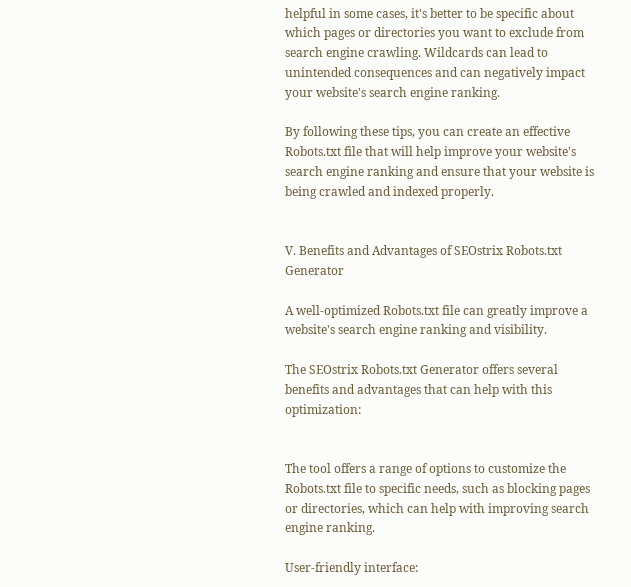helpful in some cases, it's better to be specific about which pages or directories you want to exclude from search engine crawling. Wildcards can lead to unintended consequences and can negatively impact your website's search engine ranking.

By following these tips, you can create an effective Robots.txt file that will help improve your website's search engine ranking and ensure that your website is being crawled and indexed properly.


V. Benefits and Advantages of SEOstrix Robots.txt Generator

A well-optimized Robots.txt file can greatly improve a website's search engine ranking and visibility.

The SEOstrix Robots.txt Generator offers several benefits and advantages that can help with this optimization:


The tool offers a range of options to customize the Robots.txt file to specific needs, such as blocking pages or directories, which can help with improving search engine ranking.

User-friendly interface: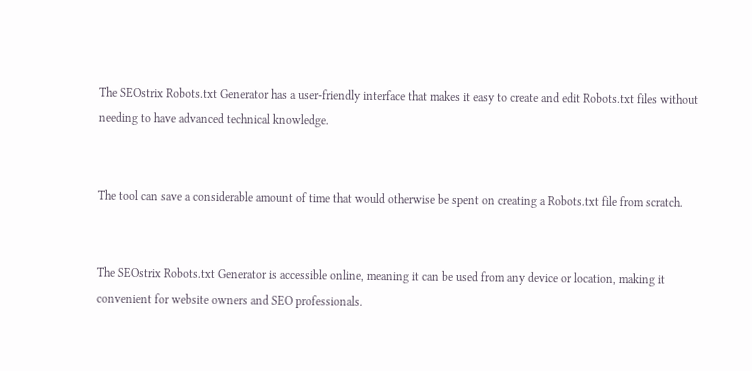The SEOstrix Robots.txt Generator has a user-friendly interface that makes it easy to create and edit Robots.txt files without needing to have advanced technical knowledge.


The tool can save a considerable amount of time that would otherwise be spent on creating a Robots.txt file from scratch.


The SEOstrix Robots.txt Generator is accessible online, meaning it can be used from any device or location, making it convenient for website owners and SEO professionals.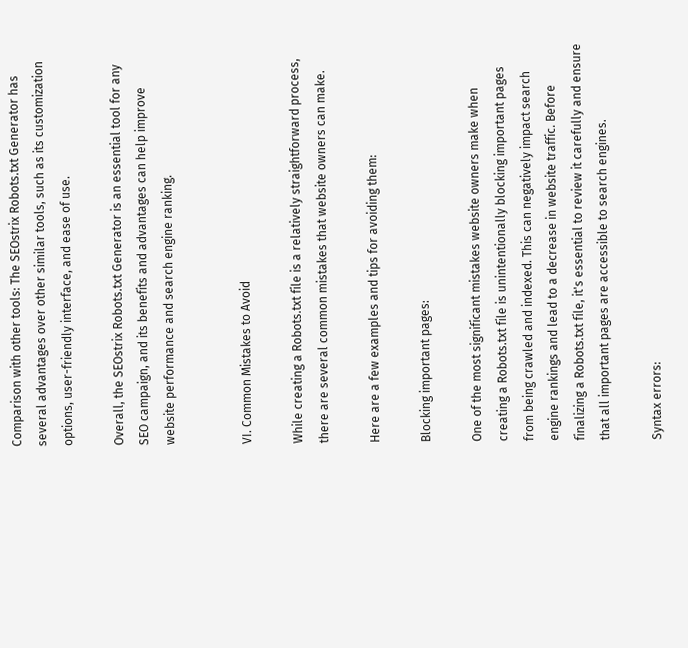Comparison with other tools: The SEOstrix Robots.txt Generator has several advantages over other similar tools, such as its customization options, user-friendly interface, and ease of use.

Overall, the SEOstrix Robots.txt Generator is an essential tool for any SEO campaign, and its benefits and advantages can help improve website performance and search engine ranking.


VI. Common Mistakes to Avoid

While creating a Robots.txt file is a relatively straightforward process, there are several common mistakes that website owners can make.

Here are a few examples and tips for avoiding them:

Blocking important pages:

One of the most significant mistakes website owners make when creating a Robots.txt file is unintentionally blocking important pages from being crawled and indexed. This can negatively impact search engine rankings and lead to a decrease in website traffic. Before finalizing a Robots.txt file, it's essential to review it carefully and ensure that all important pages are accessible to search engines.

Syntax errors: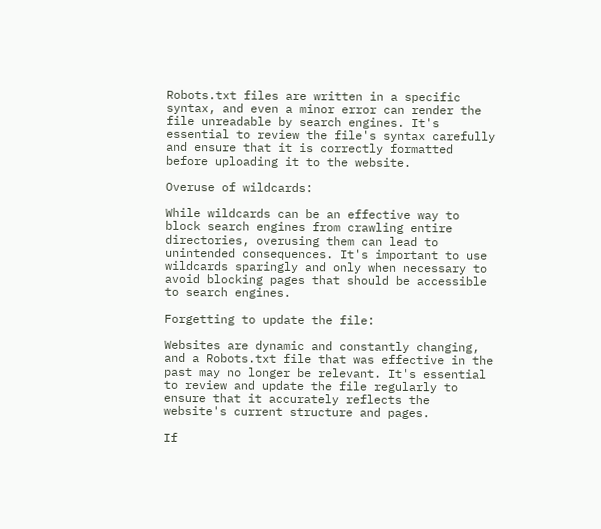Robots.txt files are written in a specific syntax, and even a minor error can render the file unreadable by search engines. It's essential to review the file's syntax carefully and ensure that it is correctly formatted before uploading it to the website.

Overuse of wildcards:

While wildcards can be an effective way to block search engines from crawling entire directories, overusing them can lead to unintended consequences. It's important to use wildcards sparingly and only when necessary to avoid blocking pages that should be accessible to search engines.

Forgetting to update the file:

Websites are dynamic and constantly changing, and a Robots.txt file that was effective in the past may no longer be relevant. It's essential to review and update the file regularly to ensure that it accurately reflects the website's current structure and pages.

If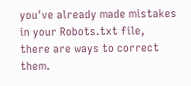you've already made mistakes in your Robots.txt file, there are ways to correct them.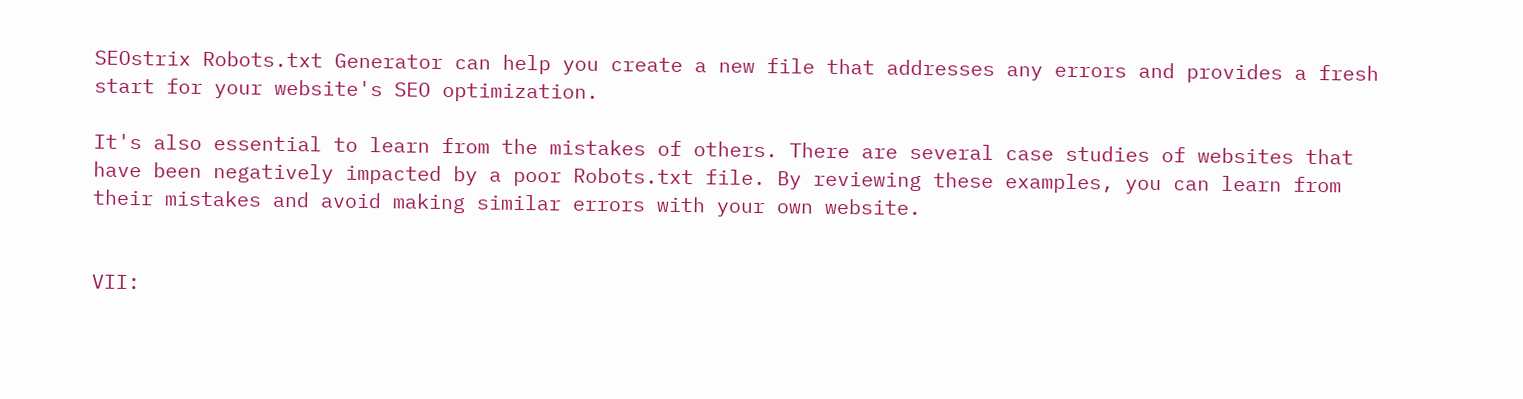SEOstrix Robots.txt Generator can help you create a new file that addresses any errors and provides a fresh start for your website's SEO optimization.

It's also essential to learn from the mistakes of others. There are several case studies of websites that have been negatively impacted by a poor Robots.txt file. By reviewing these examples, you can learn from their mistakes and avoid making similar errors with your own website.


VII: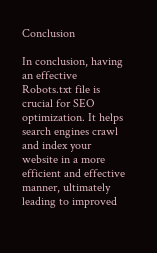Conclusion

In conclusion, having an effective Robots.txt file is crucial for SEO optimization. It helps search engines crawl and index your website in a more efficient and effective manner, ultimately leading to improved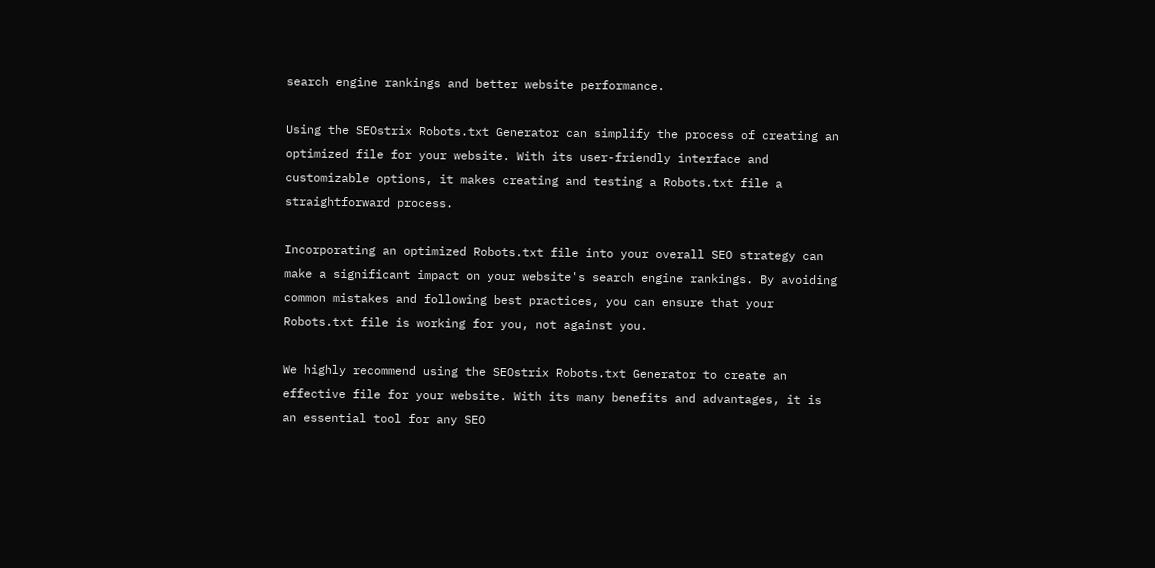search engine rankings and better website performance.

Using the SEOstrix Robots.txt Generator can simplify the process of creating an optimized file for your website. With its user-friendly interface and customizable options, it makes creating and testing a Robots.txt file a straightforward process.

Incorporating an optimized Robots.txt file into your overall SEO strategy can make a significant impact on your website's search engine rankings. By avoiding common mistakes and following best practices, you can ensure that your Robots.txt file is working for you, not against you.

We highly recommend using the SEOstrix Robots.txt Generator to create an effective file for your website. With its many benefits and advantages, it is an essential tool for any SEO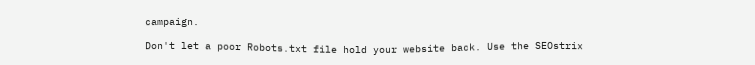campaign.

Don't let a poor Robots.txt file hold your website back. Use the SEOstrix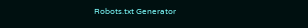Robots.txt Generator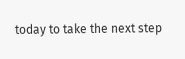today to take the next step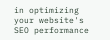in optimizing your website's SEO performance